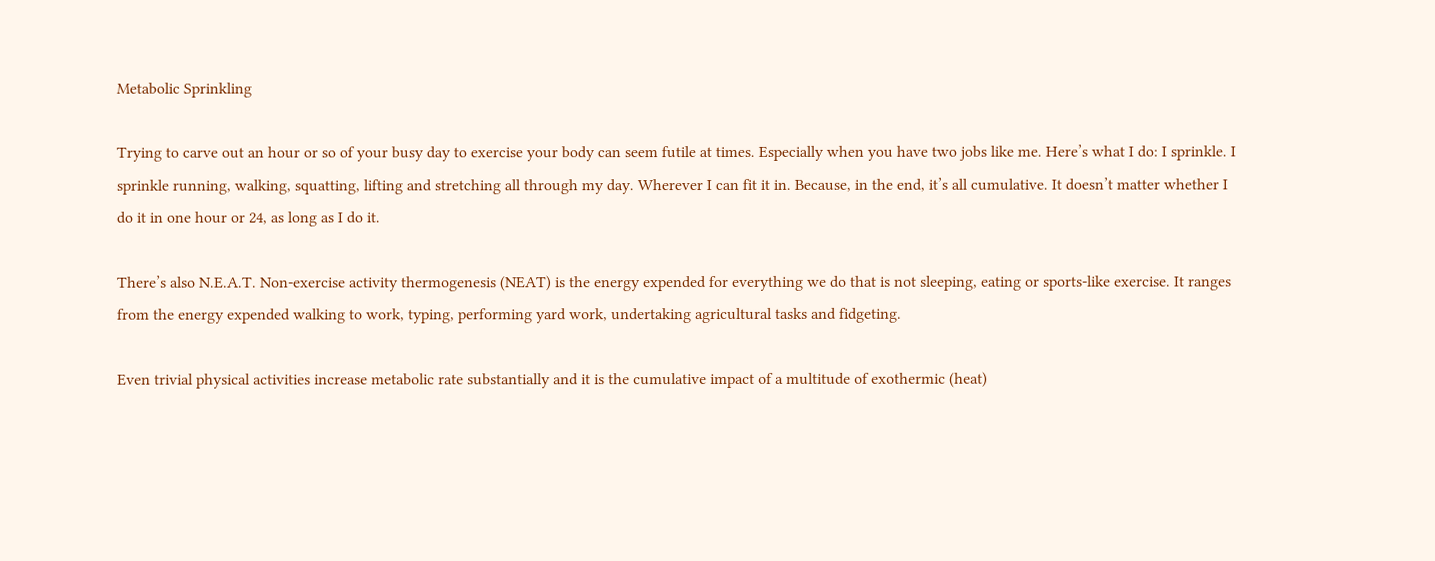Metabolic Sprinkling

Trying to carve out an hour or so of your busy day to exercise your body can seem futile at times. Especially when you have two jobs like me. Here’s what I do: I sprinkle. I sprinkle running, walking, squatting, lifting and stretching all through my day. Wherever I can fit it in. Because, in the end, it’s all cumulative. It doesn’t matter whether I do it in one hour or 24, as long as I do it.

There’s also N.E.A.T. Non-exercise activity thermogenesis (NEAT) is the energy expended for everything we do that is not sleeping, eating or sports-like exercise. It ranges from the energy expended walking to work, typing, performing yard work, undertaking agricultural tasks and fidgeting.

Even trivial physical activities increase metabolic rate substantially and it is the cumulative impact of a multitude of exothermic (heat)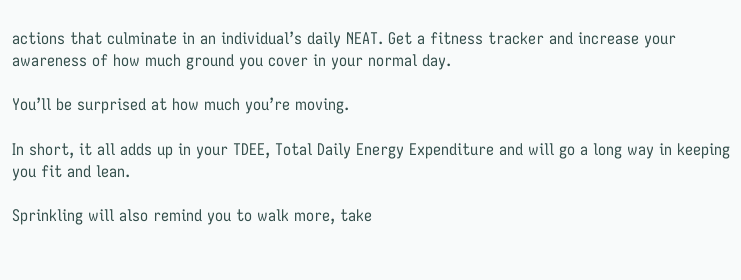actions that culminate in an individual’s daily NEAT. Get a fitness tracker and increase your awareness of how much ground you cover in your normal day.

You’ll be surprised at how much you’re moving.

In short, it all adds up in your TDEE, Total Daily Energy Expenditure and will go a long way in keeping you fit and lean.

Sprinkling will also remind you to walk more, take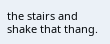the stairs and shake that thang.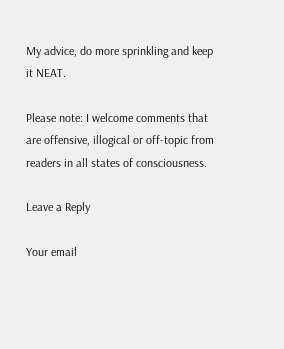My advice, do more sprinkling and keep it NEAT.

Please note: I welcome comments that are offensive, illogical or off-topic from readers in all states of consciousness.

Leave a Reply

Your email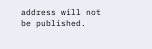address will not be published.